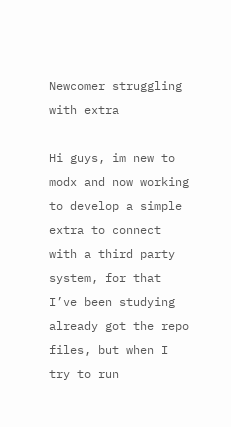Newcomer struggling with extra

Hi guys, im new to modx and now working to develop a simple extra to connect with a third party system, for that I’ve been studying already got the repo files, but when I try to run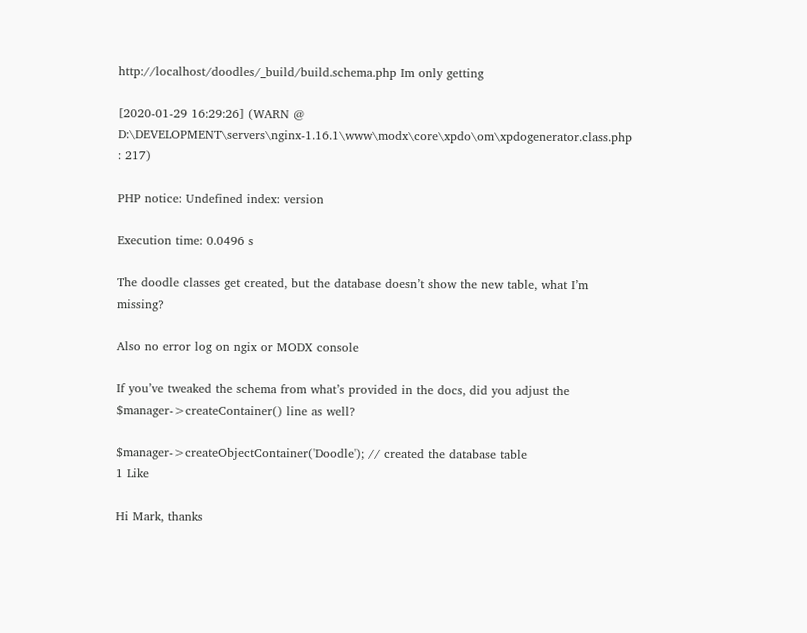http://localhost/doodles/_build/build.schema.php Im only getting

[2020-01-29 16:29:26] (WARN @ D:\DEVELOPMENT\servers\nginx-1.16.1\www\modx\core\xpdo\om\xpdogenerator.class.php : 217)

PHP notice: Undefined index: version

Execution time: 0.0496 s

The doodle classes get created, but the database doesn’t show the new table, what I’m missing?

Also no error log on ngix or MODX console

If you’ve tweaked the schema from what’s provided in the docs, did you adjust the $manager->createContainer() line as well?

$manager->createObjectContainer('Doodle'); // created the database table
1 Like

Hi Mark, thanks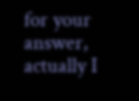for your answer, actually I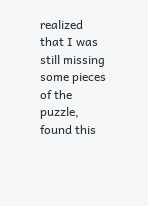realized that I was still missing some pieces of the puzzle, found this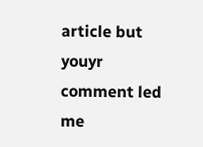article but youyr comment led me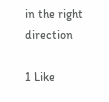in the right direction

1 Like